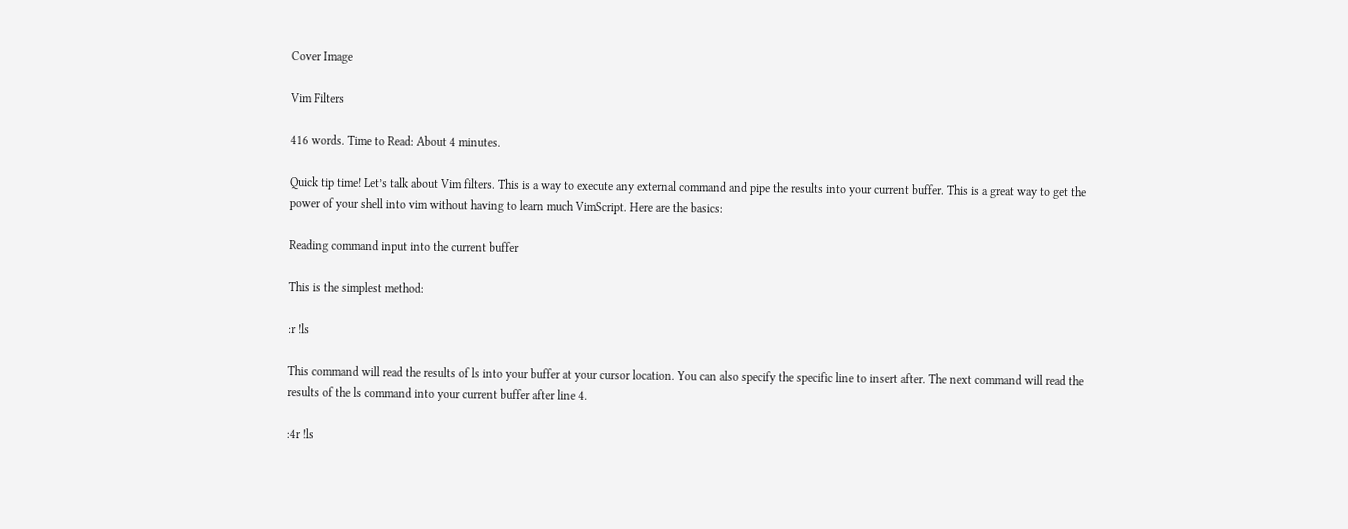Cover Image

Vim Filters

416 words. Time to Read: About 4 minutes.

Quick tip time! Let’s talk about Vim filters. This is a way to execute any external command and pipe the results into your current buffer. This is a great way to get the power of your shell into vim without having to learn much VimScript. Here are the basics:

Reading command input into the current buffer

This is the simplest method:

:r !ls

This command will read the results of ls into your buffer at your cursor location. You can also specify the specific line to insert after. The next command will read the results of the ls command into your current buffer after line 4.

:4r !ls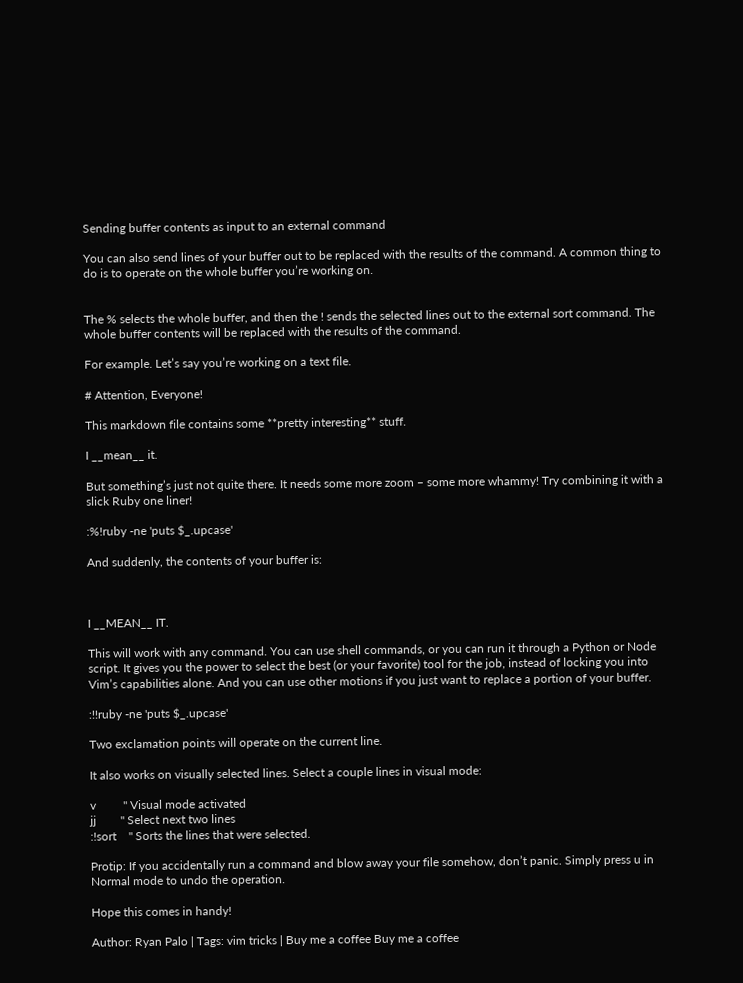Sending buffer contents as input to an external command

You can also send lines of your buffer out to be replaced with the results of the command. A common thing to do is to operate on the whole buffer you’re working on.


The % selects the whole buffer, and then the ! sends the selected lines out to the external sort command. The whole buffer contents will be replaced with the results of the command.

For example. Let’s say you’re working on a text file.

# Attention, Everyone!

This markdown file contains some **pretty interesting** stuff.

I __mean__ it.

But something’s just not quite there. It needs some more zoom – some more whammy! Try combining it with a slick Ruby one liner!

:%!ruby -ne 'puts $_.upcase'

And suddenly, the contents of your buffer is:



I __MEAN__ IT.

This will work with any command. You can use shell commands, or you can run it through a Python or Node script. It gives you the power to select the best (or your favorite) tool for the job, instead of locking you into Vim’s capabilities alone. And you can use other motions if you just want to replace a portion of your buffer.

:!!ruby -ne 'puts $_.upcase'

Two exclamation points will operate on the current line.

It also works on visually selected lines. Select a couple lines in visual mode:

v         " Visual mode activated
jj        " Select next two lines
:!sort    " Sorts the lines that were selected.

Protip: If you accidentally run a command and blow away your file somehow, don’t panic. Simply press u in Normal mode to undo the operation.

Hope this comes in handy!

Author: Ryan Palo | Tags: vim tricks | Buy me a coffee Buy me a coffee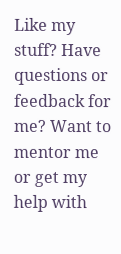Like my stuff? Have questions or feedback for me? Want to mentor me or get my help with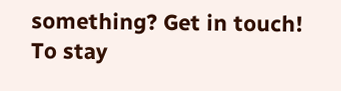something? Get in touch! To stay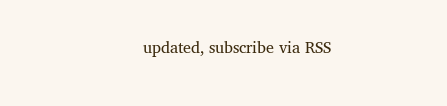updated, subscribe via RSS